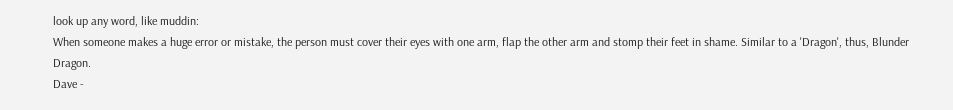look up any word, like muddin:
When someone makes a huge error or mistake, the person must cover their eyes with one arm, flap the other arm and stomp their feet in shame. Similar to a 'Dragon', thus, Blunder Dragon.
Dave -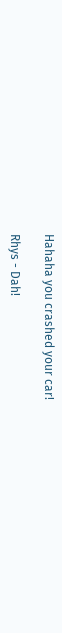Hahaha you crashed your car!

Rhys - Dah!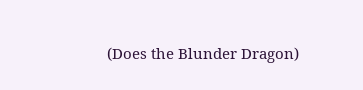(Does the Blunder Dragon)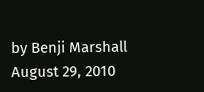by Benji Marshall August 29, 2010